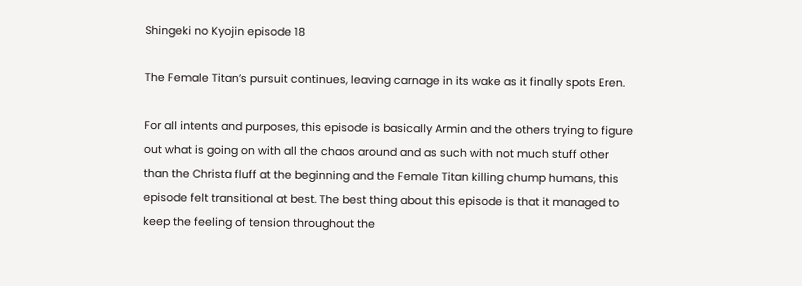Shingeki no Kyojin episode 18

The Female Titan’s pursuit continues, leaving carnage in its wake as it finally spots Eren.

For all intents and purposes, this episode is basically Armin and the others trying to figure out what is going on with all the chaos around and as such with not much stuff other than the Christa fluff at the beginning and the Female Titan killing chump humans, this episode felt transitional at best. The best thing about this episode is that it managed to keep the feeling of tension throughout the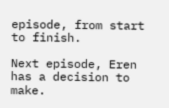episode, from start to finish.

Next episode, Eren has a decision to make.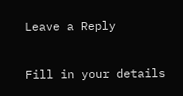Leave a Reply

Fill in your details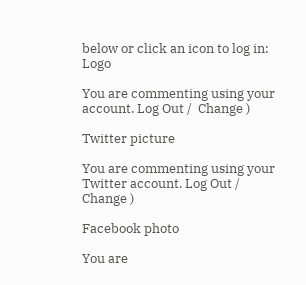below or click an icon to log in: Logo

You are commenting using your account. Log Out /  Change )

Twitter picture

You are commenting using your Twitter account. Log Out /  Change )

Facebook photo

You are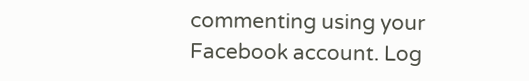commenting using your Facebook account. Log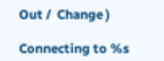Out /  Change )

Connecting to %s